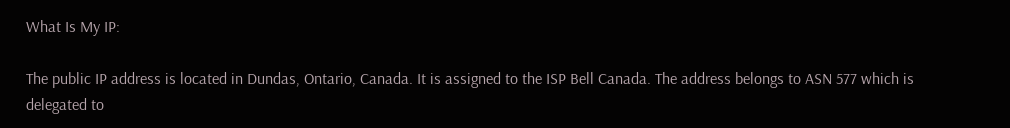What Is My IP:

The public IP address is located in Dundas, Ontario, Canada. It is assigned to the ISP Bell Canada. The address belongs to ASN 577 which is delegated to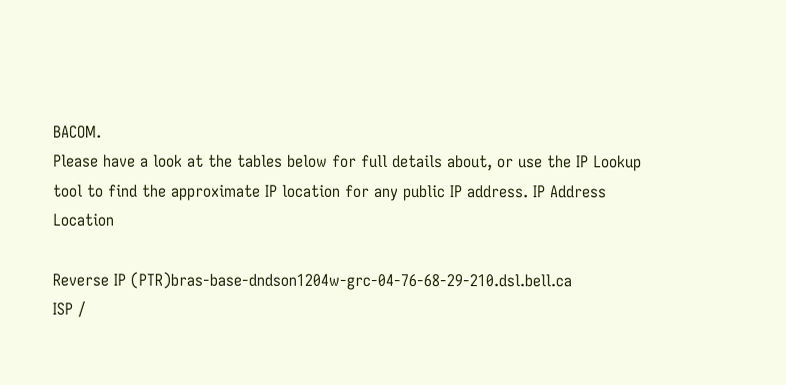BACOM.
Please have a look at the tables below for full details about, or use the IP Lookup tool to find the approximate IP location for any public IP address. IP Address Location

Reverse IP (PTR)bras-base-dndson1204w-grc-04-76-68-29-210.dsl.bell.ca
ISP /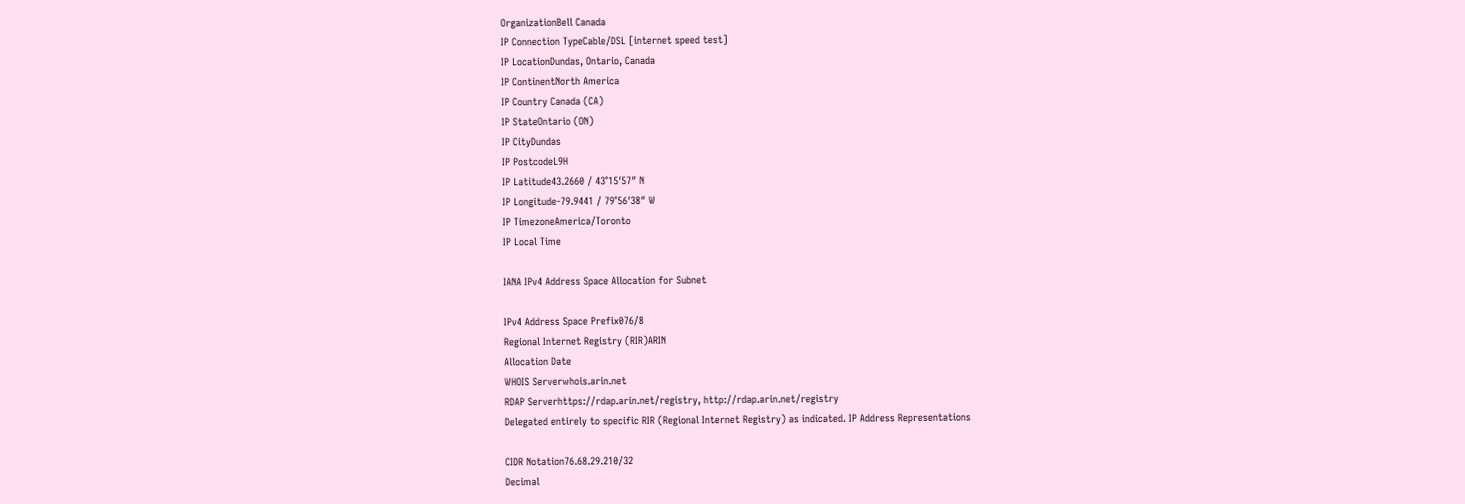OrganizationBell Canada
IP Connection TypeCable/DSL [internet speed test]
IP LocationDundas, Ontario, Canada
IP ContinentNorth America
IP Country Canada (CA)
IP StateOntario (ON)
IP CityDundas
IP PostcodeL9H
IP Latitude43.2660 / 43°15′57″ N
IP Longitude-79.9441 / 79°56′38″ W
IP TimezoneAmerica/Toronto
IP Local Time

IANA IPv4 Address Space Allocation for Subnet

IPv4 Address Space Prefix076/8
Regional Internet Registry (RIR)ARIN
Allocation Date
WHOIS Serverwhois.arin.net
RDAP Serverhttps://rdap.arin.net/registry, http://rdap.arin.net/registry
Delegated entirely to specific RIR (Regional Internet Registry) as indicated. IP Address Representations

CIDR Notation76.68.29.210/32
Decimal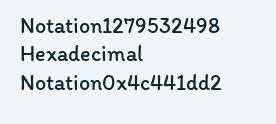Notation1279532498
Hexadecimal Notation0x4c441dd2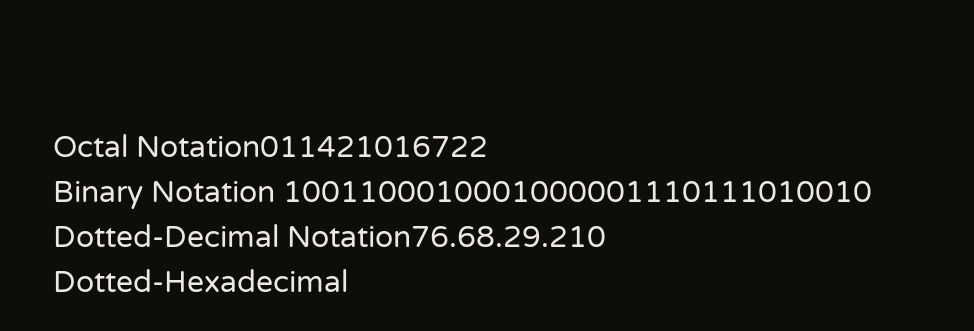Octal Notation011421016722
Binary Notation 1001100010001000001110111010010
Dotted-Decimal Notation76.68.29.210
Dotted-Hexadecimal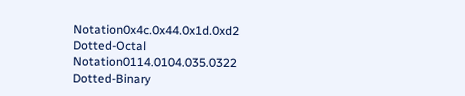Notation0x4c.0x44.0x1d.0xd2
Dotted-Octal Notation0114.0104.035.0322
Dotted-Binary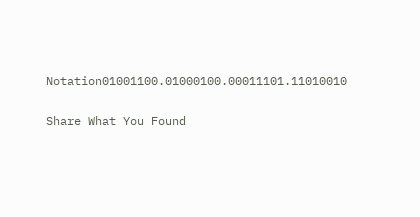Notation01001100.01000100.00011101.11010010

Share What You Found